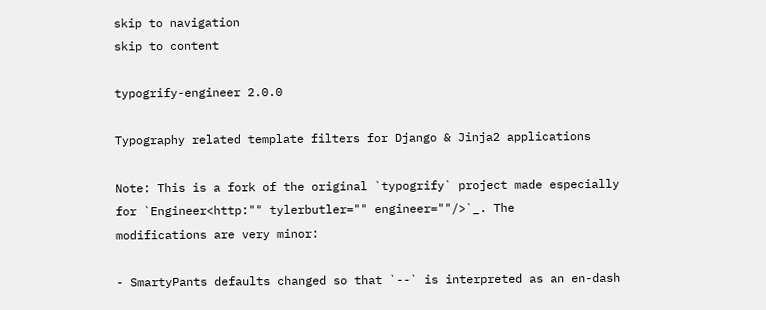skip to navigation
skip to content

typogrify-engineer 2.0.0

Typography related template filters for Django & Jinja2 applications

Note: This is a fork of the original `typogrify` project made especially
for `Engineer<http:"" tylerbutler="" engineer=""/>`_. The
modifications are very minor:

- SmartyPants defaults changed so that `--` is interpreted as an en-dash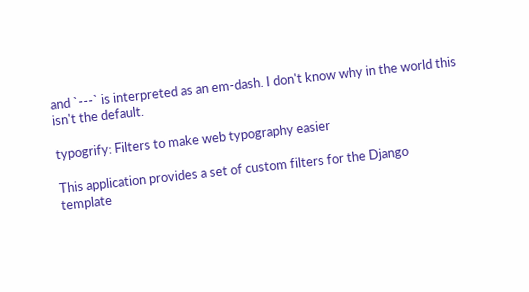and `---` is interpreted as an em-dash. I don't know why in the world this
isn't the default.

typogrify: Filters to make web typography easier

This application provides a set of custom filters for the Django
template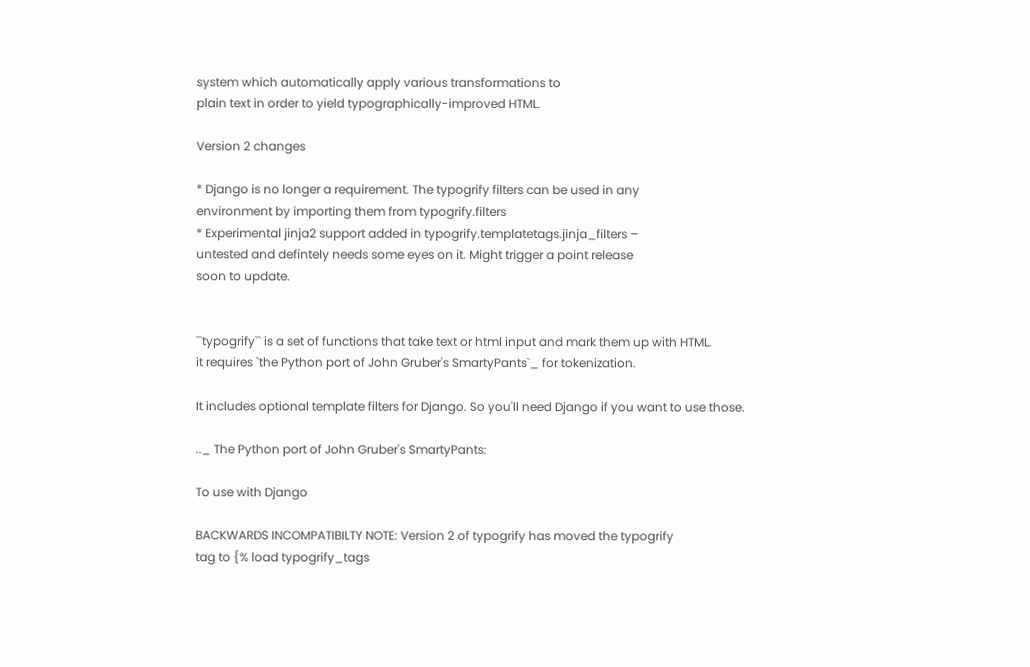system which automatically apply various transformations to
plain text in order to yield typographically-improved HTML.

Version 2 changes

* Django is no longer a requirement. The typogrify filters can be used in any
environment by importing them from typogrify.filters
* Experimental jinja2 support added in typogrify.templatetags.jinja_filters –
untested and defintely needs some eyes on it. Might trigger a point release
soon to update.


``typogrify`` is a set of functions that take text or html input and mark them up with HTML.
it requires `the Python port of John Gruber's SmartyPants`_ for tokenization.

It includes optional template filters for Django. So you'll need Django if you want to use those.

.._ The Python port of John Gruber's SmartyPants:

To use with Django

BACKWARDS INCOMPATIBILTY NOTE: Version 2 of typogrify has moved the typogrify
tag to {% load typogrify_tags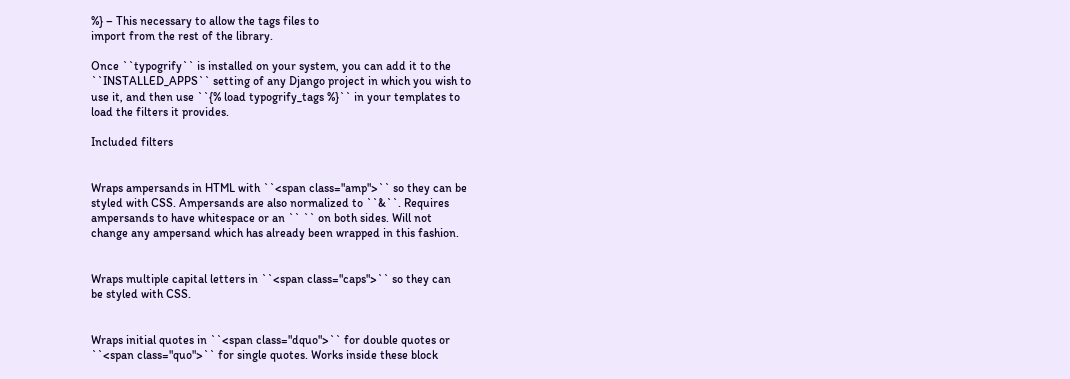%} – This necessary to allow the tags files to
import from the rest of the library.

Once ``typogrify`` is installed on your system, you can add it to the
``INSTALLED_APPS`` setting of any Django project in which you wish to
use it, and then use ``{% load typogrify_tags %}`` in your templates to
load the filters it provides.

Included filters


Wraps ampersands in HTML with ``<span class="amp">`` so they can be
styled with CSS. Ampersands are also normalized to ``&``. Requires
ampersands to have whitespace or an `` `` on both sides. Will not
change any ampersand which has already been wrapped in this fashion.


Wraps multiple capital letters in ``<span class="caps">`` so they can
be styled with CSS.


Wraps initial quotes in ``<span class="dquo">`` for double quotes or
``<span class="quo">`` for single quotes. Works inside these block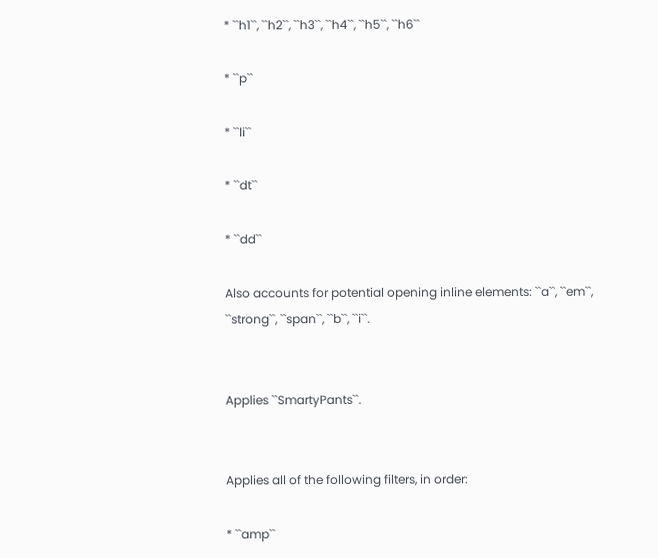* ``h1``, ``h2``, ``h3``, ``h4``, ``h5``, ``h6``

* ``p``

* ``li``

* ``dt``

* ``dd``

Also accounts for potential opening inline elements: ``a``, ``em``,
``strong``, ``span``, ``b``, ``i``.


Applies ``SmartyPants``.


Applies all of the following filters, in order:

* ``amp``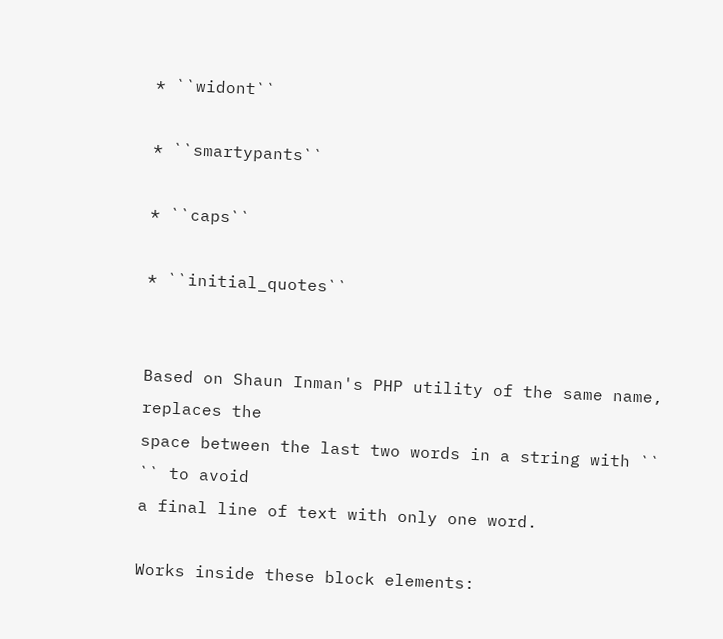* ``widont``

* ``smartypants``

* ``caps``

* ``initial_quotes``


Based on Shaun Inman's PHP utility of the same name, replaces the
space between the last two words in a string with `` `` to avoid
a final line of text with only one word.

Works inside these block elements: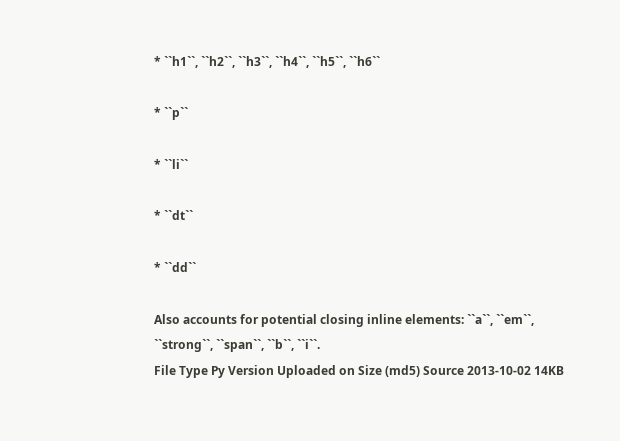* ``h1``, ``h2``, ``h3``, ``h4``, ``h5``, ``h6``

* ``p``

* ``li``

* ``dt``

* ``dd``

Also accounts for potential closing inline elements: ``a``, ``em``,
``strong``, ``span``, ``b``, ``i``.
File Type Py Version Uploaded on Size (md5) Source 2013-10-02 14KB